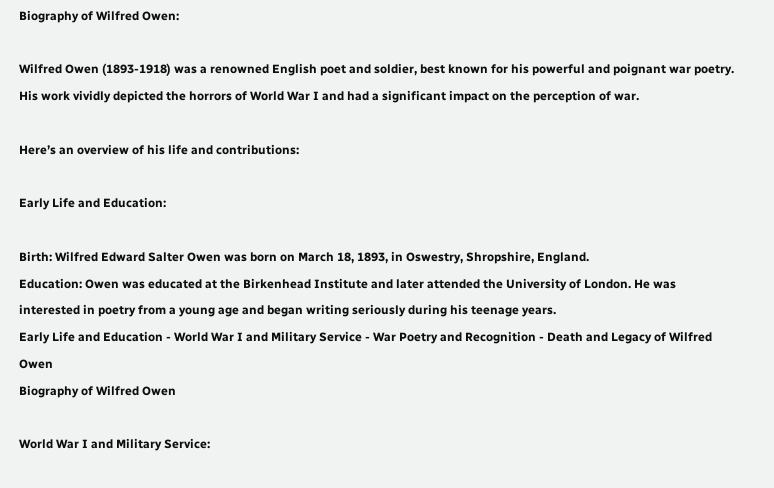Biography of Wilfred Owen:

Wilfred Owen (1893-1918) was a renowned English poet and soldier, best known for his powerful and poignant war poetry. His work vividly depicted the horrors of World War I and had a significant impact on the perception of war.

Here’s an overview of his life and contributions:

Early Life and Education:

Birth: Wilfred Edward Salter Owen was born on March 18, 1893, in Oswestry, Shropshire, England.
Education: Owen was educated at the Birkenhead Institute and later attended the University of London. He was interested in poetry from a young age and began writing seriously during his teenage years.
Early Life and Education - World War I and Military Service - War Poetry and Recognition - Death and Legacy of Wilfred Owen
Biography of Wilfred Owen

World War I and Military Service: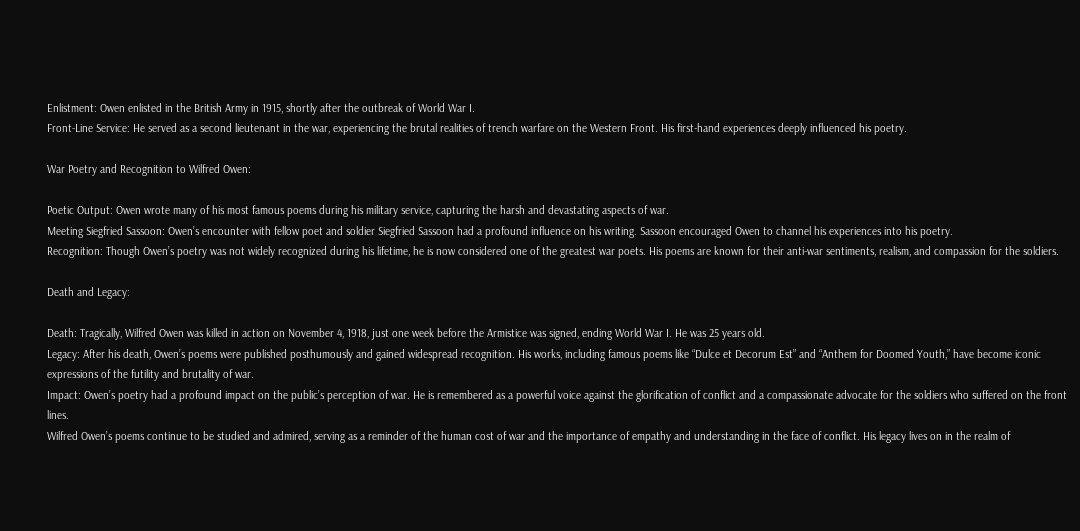Enlistment: Owen enlisted in the British Army in 1915, shortly after the outbreak of World War I.
Front-Line Service: He served as a second lieutenant in the war, experiencing the brutal realities of trench warfare on the Western Front. His first-hand experiences deeply influenced his poetry.

War Poetry and Recognition to Wilfred Owen:

Poetic Output: Owen wrote many of his most famous poems during his military service, capturing the harsh and devastating aspects of war.
Meeting Siegfried Sassoon: Owen’s encounter with fellow poet and soldier Siegfried Sassoon had a profound influence on his writing. Sassoon encouraged Owen to channel his experiences into his poetry.
Recognition: Though Owen’s poetry was not widely recognized during his lifetime, he is now considered one of the greatest war poets. His poems are known for their anti-war sentiments, realism, and compassion for the soldiers.

Death and Legacy:

Death: Tragically, Wilfred Owen was killed in action on November 4, 1918, just one week before the Armistice was signed, ending World War I. He was 25 years old.
Legacy: After his death, Owen’s poems were published posthumously and gained widespread recognition. His works, including famous poems like “Dulce et Decorum Est” and “Anthem for Doomed Youth,” have become iconic expressions of the futility and brutality of war.
Impact: Owen’s poetry had a profound impact on the public’s perception of war. He is remembered as a powerful voice against the glorification of conflict and a compassionate advocate for the soldiers who suffered on the front lines.
Wilfred Owen’s poems continue to be studied and admired, serving as a reminder of the human cost of war and the importance of empathy and understanding in the face of conflict. His legacy lives on in the realm of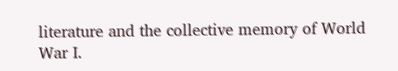literature and the collective memory of World War I.